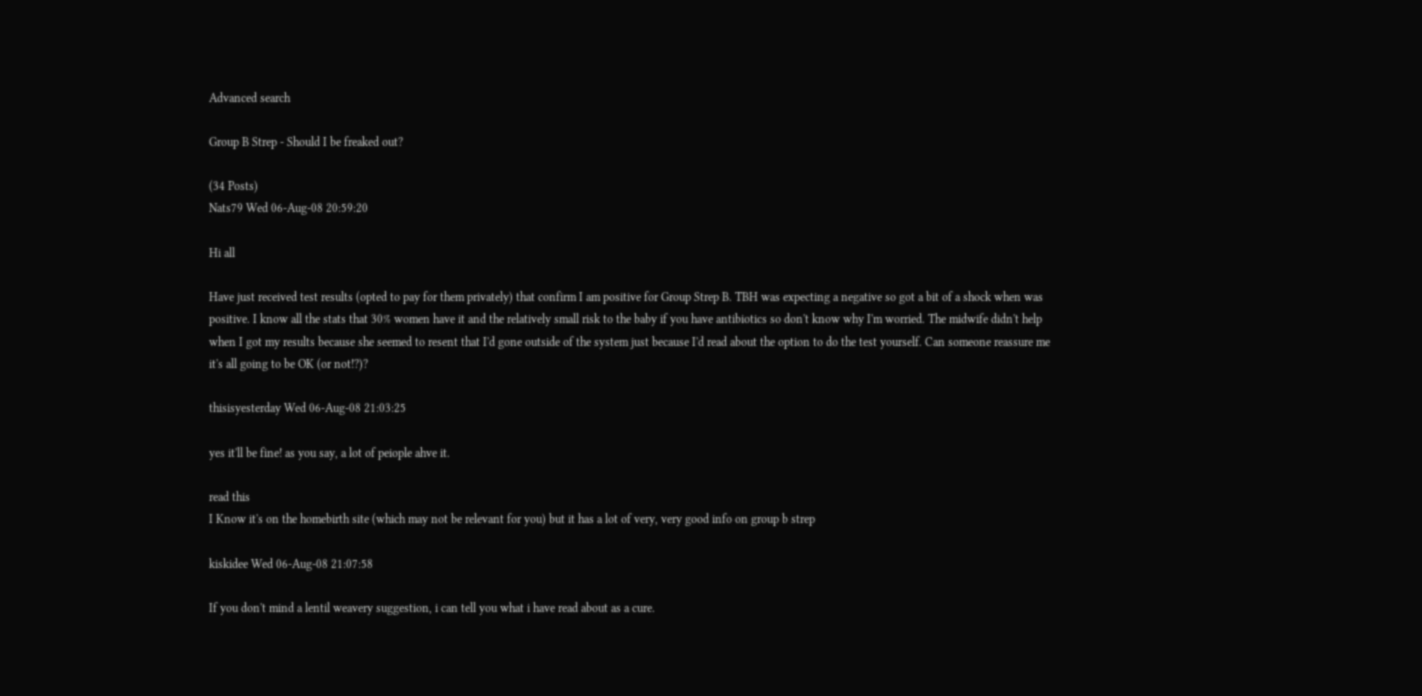Advanced search

Group B Strep - Should I be freaked out?

(34 Posts)
Nats79 Wed 06-Aug-08 20:59:20

Hi all

Have just received test results (opted to pay for them privately) that confirm I am positive for Group Strep B. TBH was expecting a negative so got a bit of a shock when was positive. I know all the stats that 30% women have it and the relatively small risk to the baby if you have antibiotics so don't know why I'm worried. The midwife didn't help when I got my results because she seemed to resent that I'd gone outside of the system just because I'd read about the option to do the test yourself. Can someone reassure me it's all going to be OK (or not!?)?

thisisyesterday Wed 06-Aug-08 21:03:25

yes it'll be fine! as you say, a lot of peiople ahve it.

read this
I Know it's on the homebirth site (which may not be relevant for you) but it has a lot of very, very good info on group b strep

kiskidee Wed 06-Aug-08 21:07:58

If you don't mind a lentil weavery suggestion, i can tell you what i have read about as a cure.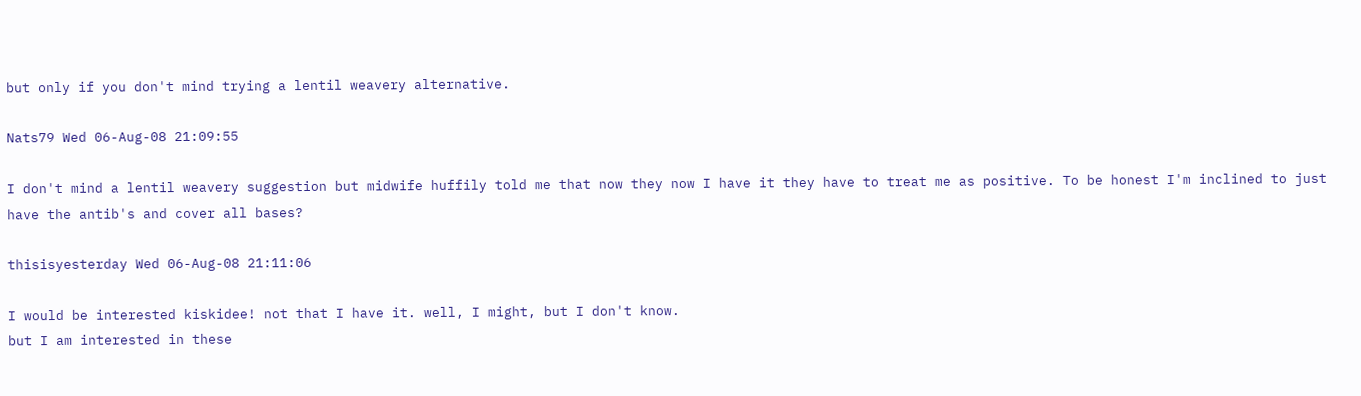but only if you don't mind trying a lentil weavery alternative.

Nats79 Wed 06-Aug-08 21:09:55

I don't mind a lentil weavery suggestion but midwife huffily told me that now they now I have it they have to treat me as positive. To be honest I'm inclined to just have the antib's and cover all bases?

thisisyesterday Wed 06-Aug-08 21:11:06

I would be interested kiskidee! not that I have it. well, I might, but I don't know.
but I am interested in these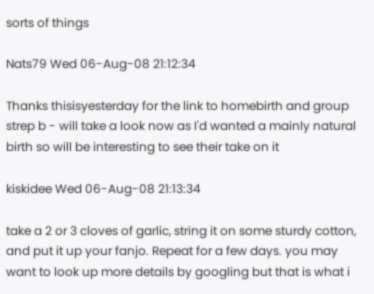sorts of things

Nats79 Wed 06-Aug-08 21:12:34

Thanks thisisyesterday for the link to homebirth and group strep b - will take a look now as I'd wanted a mainly natural birth so will be interesting to see their take on it

kiskidee Wed 06-Aug-08 21:13:34

take a 2 or 3 cloves of garlic, string it on some sturdy cotton, and put it up your fanjo. Repeat for a few days. you may want to look up more details by googling but that is what i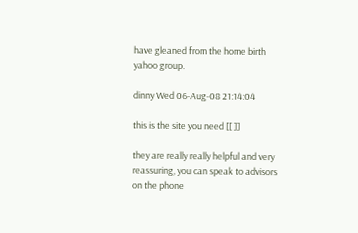have gleaned from the home birth yahoo group.

dinny Wed 06-Aug-08 21:14:04

this is the site you need [[ ]]

they are really really helpful and very reassuring, you can speak to advisors on the phone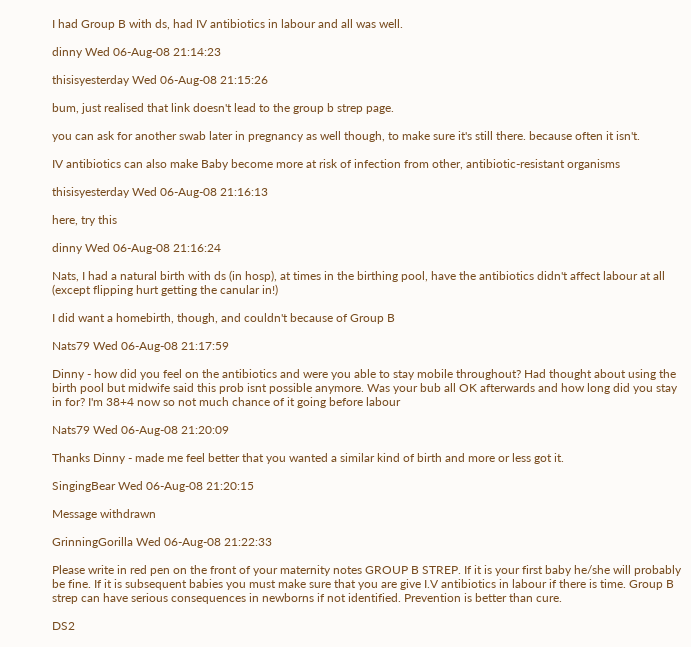I had Group B with ds, had IV antibiotics in labour and all was well.

dinny Wed 06-Aug-08 21:14:23

thisisyesterday Wed 06-Aug-08 21:15:26

bum, just realised that link doesn't lead to the group b strep page.

you can ask for another swab later in pregnancy as well though, to make sure it's still there. because often it isn't.

IV antibiotics can also make Baby become more at risk of infection from other, antibiotic-resistant organisms

thisisyesterday Wed 06-Aug-08 21:16:13

here, try this

dinny Wed 06-Aug-08 21:16:24

Nats, I had a natural birth with ds (in hosp), at times in the birthing pool, have the antibiotics didn't affect labour at all (except flipping hurt getting the canular in!)

I did want a homebirth, though, and couldn't because of Group B

Nats79 Wed 06-Aug-08 21:17:59

Dinny - how did you feel on the antibiotics and were you able to stay mobile throughout? Had thought about using the birth pool but midwife said this prob isnt possible anymore. Was your bub all OK afterwards and how long did you stay in for? I'm 38+4 now so not much chance of it going before labour

Nats79 Wed 06-Aug-08 21:20:09

Thanks Dinny - made me feel better that you wanted a similar kind of birth and more or less got it.

SingingBear Wed 06-Aug-08 21:20:15

Message withdrawn

GrinningGorilla Wed 06-Aug-08 21:22:33

Please write in red pen on the front of your maternity notes GROUP B STREP. If it is your first baby he/she will probably be fine. If it is subsequent babies you must make sure that you are give I.V antibiotics in labour if there is time. Group B strep can have serious consequences in newborns if not identified. Prevention is better than cure.

DS2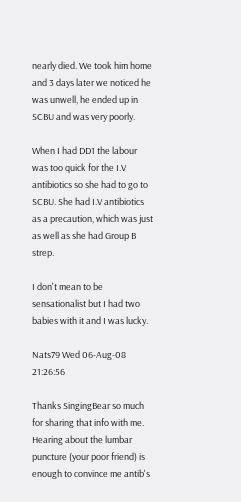nearly died. We took him home and 3 days later we noticed he was unwell, he ended up in SCBU and was very poorly.

When I had DD1 the labour was too quick for the I.V antibiotics so she had to go to SCBU. She had I.V antibiotics as a precaution, which was just as well as she had Group B strep.

I don't mean to be sensationalist but I had two babies with it and I was lucky.

Nats79 Wed 06-Aug-08 21:26:56

Thanks SingingBear so much for sharing that info with me. Hearing about the lumbar puncture (your poor friend) is enough to convince me antib's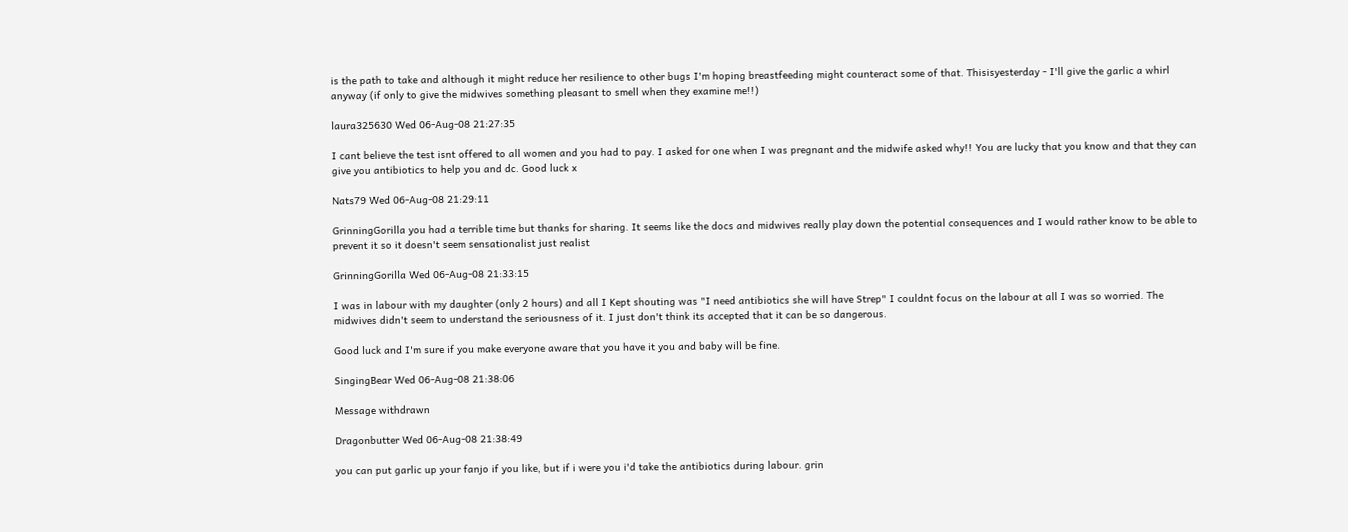is the path to take and although it might reduce her resilience to other bugs I'm hoping breastfeeding might counteract some of that. Thisisyesterday - I'll give the garlic a whirl anyway (if only to give the midwives something pleasant to smell when they examine me!!)

laura325630 Wed 06-Aug-08 21:27:35

I cant believe the test isnt offered to all women and you had to pay. I asked for one when I was pregnant and the midwife asked why!! You are lucky that you know and that they can give you antibiotics to help you and dc. Good luck x

Nats79 Wed 06-Aug-08 21:29:11

GrinningGorilla you had a terrible time but thanks for sharing. It seems like the docs and midwives really play down the potential consequences and I would rather know to be able to prevent it so it doesn't seem sensationalist just realist

GrinningGorilla Wed 06-Aug-08 21:33:15

I was in labour with my daughter (only 2 hours) and all I Kept shouting was "I need antibiotics she will have Strep" I couldnt focus on the labour at all I was so worried. The midwives didn't seem to understand the seriousness of it. I just don't think its accepted that it can be so dangerous.

Good luck and I'm sure if you make everyone aware that you have it you and baby will be fine.

SingingBear Wed 06-Aug-08 21:38:06

Message withdrawn

Dragonbutter Wed 06-Aug-08 21:38:49

you can put garlic up your fanjo if you like, but if i were you i'd take the antibiotics during labour. grin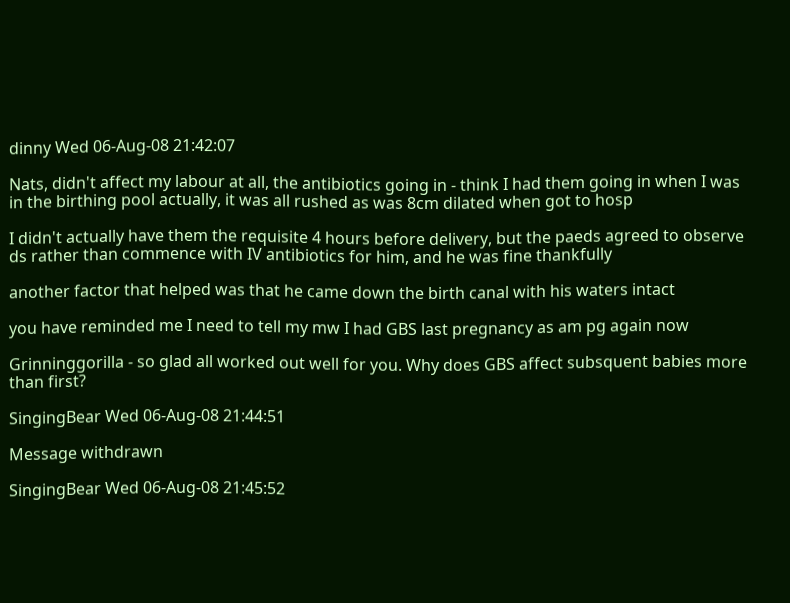dinny Wed 06-Aug-08 21:42:07

Nats, didn't affect my labour at all, the antibiotics going in - think I had them going in when I was in the birthing pool actually, it was all rushed as was 8cm dilated when got to hosp

I didn't actually have them the requisite 4 hours before delivery, but the paeds agreed to observe ds rather than commence with IV antibiotics for him, and he was fine thankfully

another factor that helped was that he came down the birth canal with his waters intact

you have reminded me I need to tell my mw I had GBS last pregnancy as am pg again now

Grinninggorilla - so glad all worked out well for you. Why does GBS affect subsquent babies more than first?

SingingBear Wed 06-Aug-08 21:44:51

Message withdrawn

SingingBear Wed 06-Aug-08 21:45:52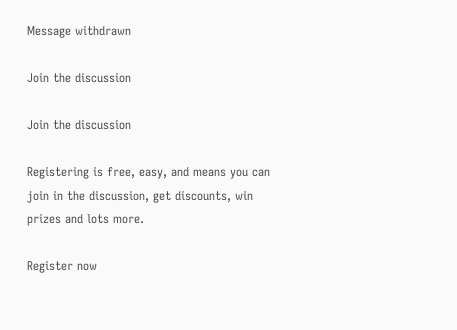Message withdrawn

Join the discussion

Join the discussion

Registering is free, easy, and means you can join in the discussion, get discounts, win prizes and lots more.

Register now